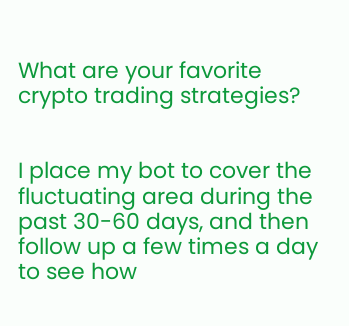What are your favorite crypto trading strategies?


I place my bot to cover the fluctuating area during the past 30-60 days, and then follow up a few times a day to see how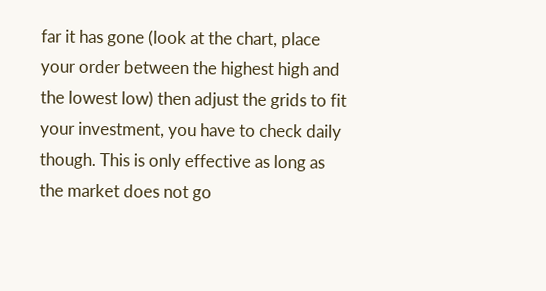far it has gone (look at the chart, place your order between the highest high and the lowest low) then adjust the grids to fit your investment, you have to check daily though. This is only effective as long as the market does not go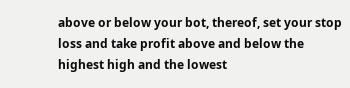above or below your bot, thereof, set your stop loss and take profit above and below the highest high and the lowest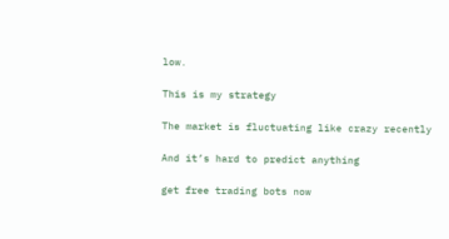low.

This is my strategy

The market is fluctuating like crazy recently

And it’s hard to predict anything

get free trading bots now